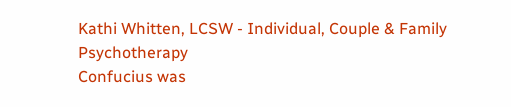Kathi Whitten, LCSW - Individual, Couple & Family Psychotherapy
Confucius was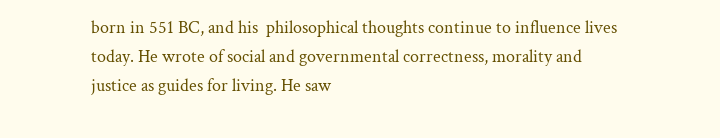born in 551 BC, and his  philosophical thoughts continue to influence lives today. He wrote of social and governmental correctness, morality and justice as guides for living. He saw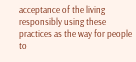acceptance of the living responsibly using these practices as the way for people to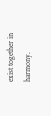exist together in harmony.